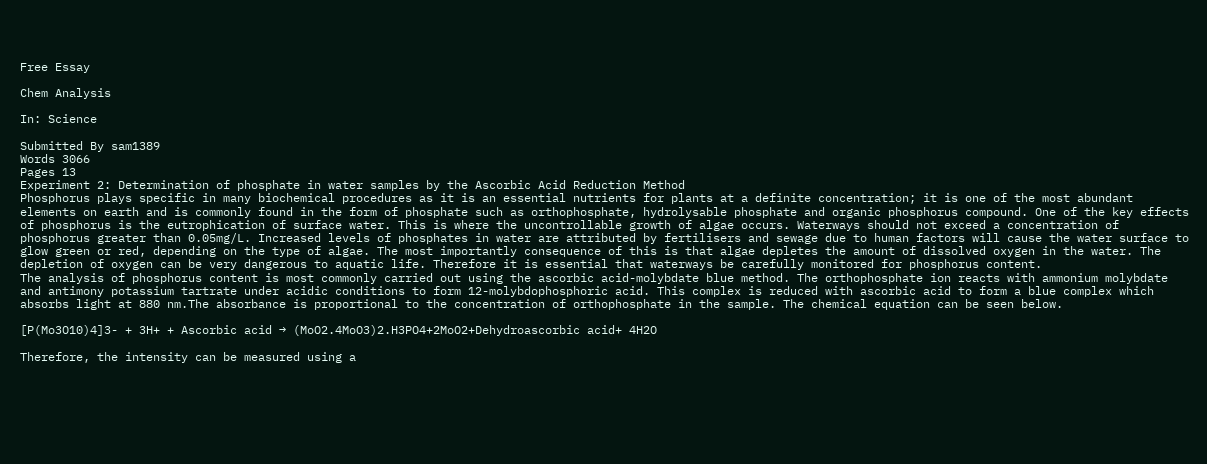Free Essay

Chem Analysis

In: Science

Submitted By sam1389
Words 3066
Pages 13
Experiment 2: Determination of phosphate in water samples by the Ascorbic Acid Reduction Method
Phosphorus plays specific in many biochemical procedures as it is an essential nutrients for plants at a definite concentration; it is one of the most abundant elements on earth and is commonly found in the form of phosphate such as orthophosphate, hydrolysable phosphate and organic phosphorus compound. One of the key effects of phosphorus is the eutrophication of surface water. This is where the uncontrollable growth of algae occurs. Waterways should not exceed a concentration of phosphorus greater than 0.05mg/L. Increased levels of phosphates in water are attributed by fertilisers and sewage due to human factors will cause the water surface to glow green or red, depending on the type of algae. The most importantly consequence of this is that algae depletes the amount of dissolved oxygen in the water. The depletion of oxygen can be very dangerous to aquatic life. Therefore it is essential that waterways be carefully monitored for phosphorus content.
The analysis of phosphorus content is most commonly carried out using the ascorbic acid-molybdate blue method. The orthophosphate ion reacts with ammonium molybdate and antimony potassium tartrate under acidic conditions to form 12-molybdophosphoric acid. This complex is reduced with ascorbic acid to form a blue complex which absorbs light at 880 nm.The absorbance is proportional to the concentration of orthophosphate in the sample. The chemical equation can be seen below.

[P(Mo3O10)4]3- + 3H+ + Ascorbic acid → (MoO2.4MoO3)2.H3PO4+2MoO2+Dehydroascorbic acid+ 4H2O

Therefore, the intensity can be measured using a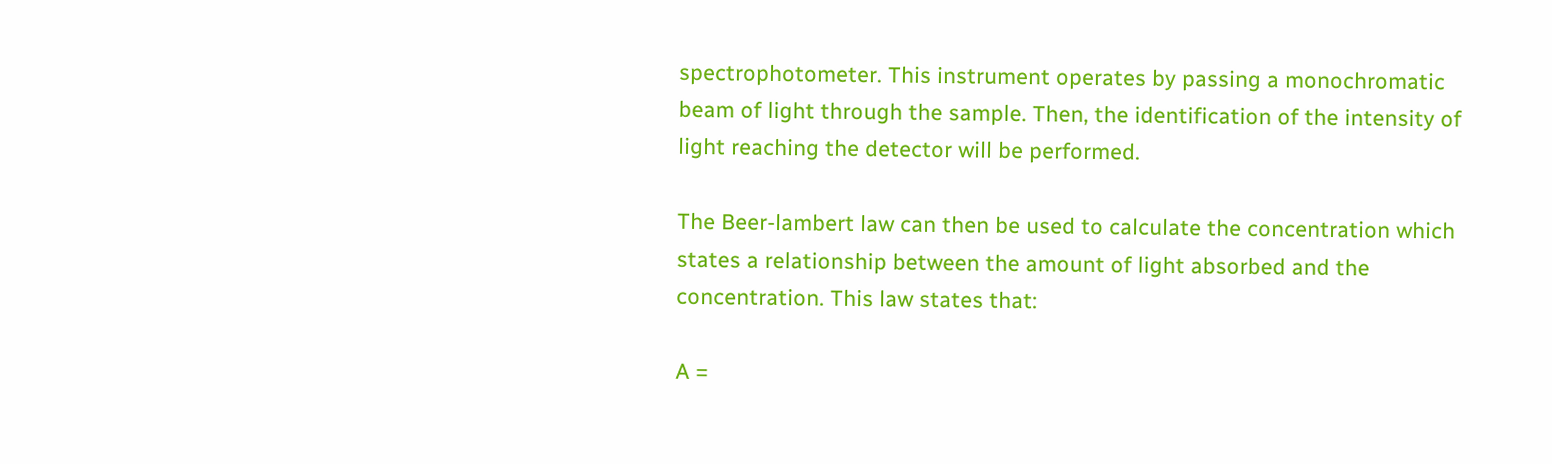spectrophotometer. This instrument operates by passing a monochromatic beam of light through the sample. Then, the identification of the intensity of light reaching the detector will be performed.

The Beer-lambert law can then be used to calculate the concentration which states a relationship between the amount of light absorbed and the concentration. This law states that:

A =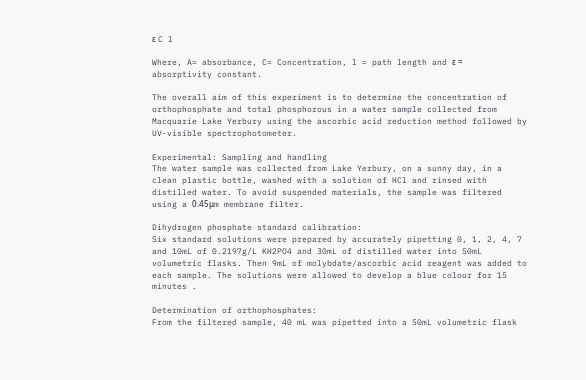ε C l

Where, A= absorbance, C= Concentration, l = path length and ε = absorptivity constant.

The overall aim of this experiment is to determine the concentration of orthophosphate and total phosphorous in a water sample collected from Macquarie Lake Yerbury using the ascorbic acid reduction method followed by UV-visible spectrophotometer.

Experimental: Sampling and handling
The water sample was collected from Lake Yerbury, on a sunny day, in a clean plastic bottle, washed with a solution of HCl and rinsed with distilled water. To avoid suspended materials, the sample was filtered using a 0.45μm membrane filter.

Dihydrogen phosphate standard calibration:
Six standard solutions were prepared by accurately pipetting 0, 1, 2, 4, 7 and 10mL of 0.2197g/L KH2PO4 and 30mL of distilled water into 50mL volumetric flasks. Then 9mL of molybdate/ascorbic acid reagent was added to each sample. The solutions were allowed to develop a blue colour for 15 minutes .

Determination of orthophosphates:
From the filtered sample, 40 mL was pipetted into a 50mL volumetric flask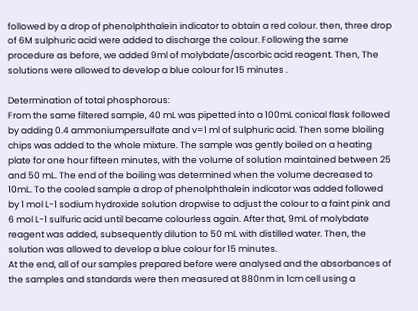followed by a drop of phenolphthalein indicator to obtain a red colour. then, three drop of 6M sulphuric acid were added to discharge the colour. Following the same procedure as before, we added 9ml of molybdate/ascorbic acid reagent. Then, The solutions were allowed to develop a blue colour for 15 minutes .

Determination of total phosphorous:
From the same filtered sample, 40 mL was pipetted into a 100mL conical flask followed by adding 0.4 ammoniumpersulfate and v=1 ml of sulphuric acid. Then some bloiling chips was added to the whole mixture. The sample was gently boiled on a heating plate for one hour fifteen minutes, with the volume of solution maintained between 25 and 50 mL. The end of the boiling was determined when the volume decreased to 10mL. To the cooled sample a drop of phenolphthalein indicator was added followed by 1 mol L-1 sodium hydroxide solution dropwise to adjust the colour to a faint pink and 6 mol L-1 sulfuric acid until became colourless again. After that, 9mL of molybdate reagent was added, subsequently dilution to 50 mL with distilled water. Then, the solution was allowed to develop a blue colour for 15 minutes.
At the end, all of our samples prepared before were analysed and the absorbances of the samples and standards were then measured at 880nm in 1cm cell using a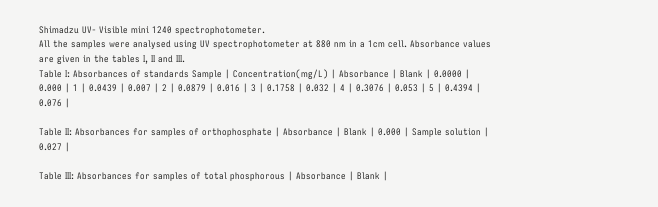Shimadzu UV- Visible mini 1240 spectrophotometer.
All the samples were analysed using UV spectrophotometer at 880 nm in a 1cm cell. Absorbance values are given in the tables I, II and III.
Table I: Absorbances of standards Sample | Concentration(mg/L) | Absorbance | Blank | 0.0000 | 0.000 | 1 | 0.0439 | 0.007 | 2 | 0.0879 | 0.016 | 3 | 0.1758 | 0.032 | 4 | 0.3076 | 0.053 | 5 | 0.4394 | 0.076 |

Table II: Absorbances for samples of orthophosphate | Absorbance | Blank | 0.000 | Sample solution | 0.027 |

Table III: Absorbances for samples of total phosphorous | Absorbance | Blank |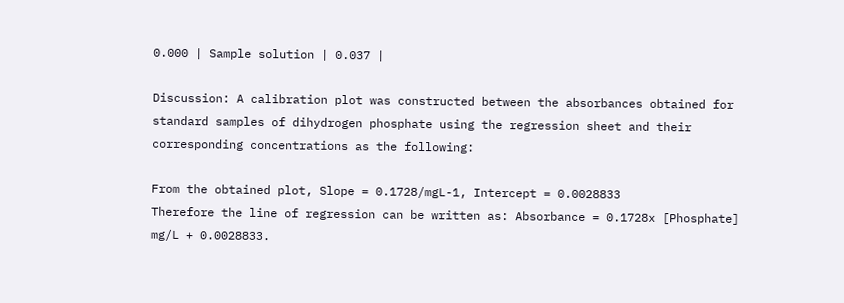0.000 | Sample solution | 0.037 |

Discussion: A calibration plot was constructed between the absorbances obtained for standard samples of dihydrogen phosphate using the regression sheet and their corresponding concentrations as the following:

From the obtained plot, Slope = 0.1728/mgL-1, Intercept = 0.0028833
Therefore the line of regression can be written as: Absorbance = 0.1728x [Phosphate] mg/L + 0.0028833.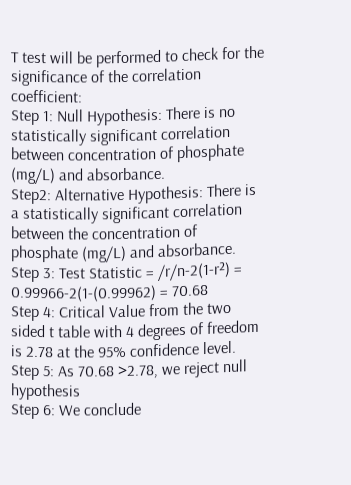T test will be performed to check for the significance of the correlation coefficient:
Step 1: Null Hypothesis: There is no statistically significant correlation between concentration of phosphate (mg/L) and absorbance.
Step2: Alternative Hypothesis: There is a statistically significant correlation between the concentration of phosphate (mg/L) and absorbance.
Step 3: Test Statistic = /r/n-2(1-r²) = 0.99966-2(1-(0.99962) = 70.68
Step 4: Critical Value from the two sided t table with 4 degrees of freedom is 2.78 at the 95% confidence level.
Step 5: As 70.68 >2.78, we reject null hypothesis
Step 6: We conclude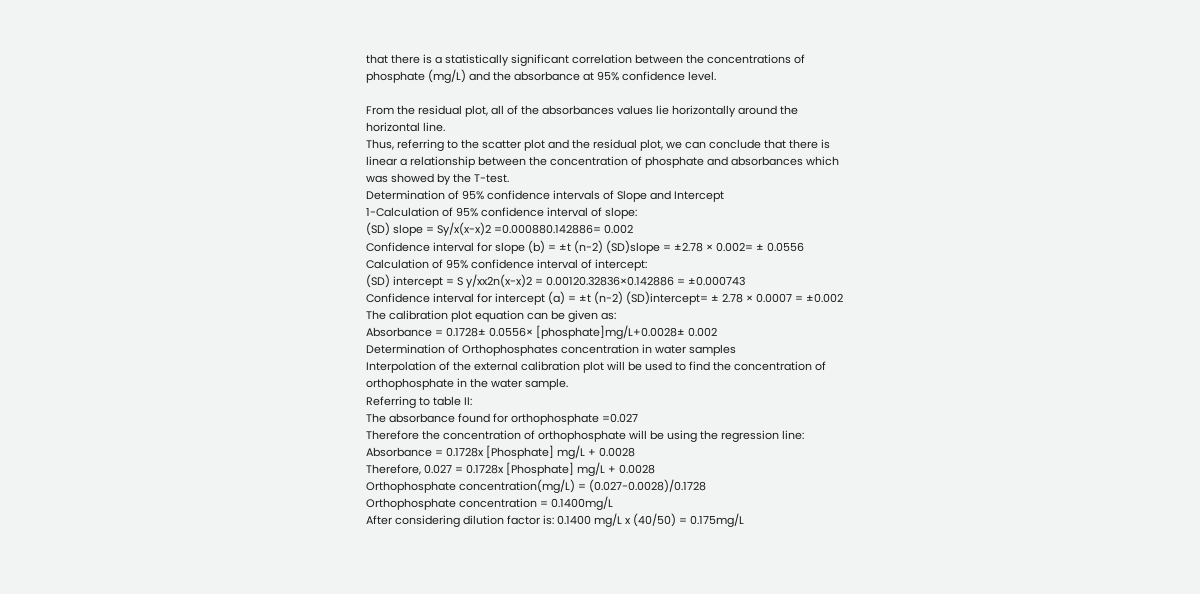that there is a statistically significant correlation between the concentrations of phosphate (mg/L) and the absorbance at 95% confidence level.

From the residual plot, all of the absorbances values lie horizontally around the horizontal line.
Thus, referring to the scatter plot and the residual plot, we can conclude that there is linear a relationship between the concentration of phosphate and absorbances which was showed by the T-test.
Determination of 95% confidence intervals of Slope and Intercept
1-Calculation of 95% confidence interval of slope:
(SD) slope = Sy/x(x-x)2 =0.000880.142886= 0.002
Confidence interval for slope (b) = ±t (n-2) (SD)slope = ±2.78 × 0.002= ± 0.0556
Calculation of 95% confidence interval of intercept:
(SD) intercept = S y/xx2n(x-x)2 = 0.00120.32836×0.142886 = ±0.000743
Confidence interval for intercept (a) = ±t (n-2) (SD)intercept= ± 2.78 × 0.0007 = ±0.002
The calibration plot equation can be given as:
Absorbance = 0.1728± 0.0556× [phosphate]mg/L+0.0028± 0.002
Determination of Orthophosphates concentration in water samples
Interpolation of the external calibration plot will be used to find the concentration of orthophosphate in the water sample.
Referring to table II:
The absorbance found for orthophosphate =0.027
Therefore the concentration of orthophosphate will be using the regression line:
Absorbance = 0.1728x [Phosphate] mg/L + 0.0028
Therefore, 0.027 = 0.1728x [Phosphate] mg/L + 0.0028
Orthophosphate concentration(mg/L) = (0.027-0.0028)/0.1728
Orthophosphate concentration = 0.1400mg/L
After considering dilution factor is: 0.1400 mg/L x (40/50) = 0.175mg/L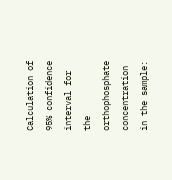Calculation of 95% confidence interval for the orthophosphate concentration in the sample: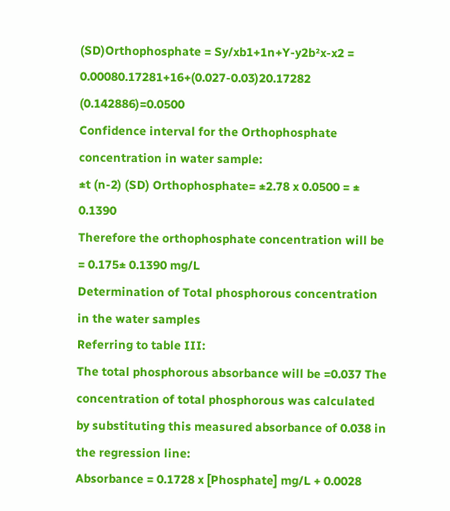(SD)Orthophosphate = Sy/xb1+1n+Y-y2b²x-x2 = 0.00080.17281+16+(0.027-0.03)20.17282 (0.142886)=0.0500
Confidence interval for the Orthophosphate concentration in water sample:
±t (n-2) (SD) Orthophosphate= ±2.78 x 0.0500 = ± 0.1390
Therefore the orthophosphate concentration will be = 0.175± 0.1390 mg/L
Determination of Total phosphorous concentration in the water samples
Referring to table III:
The total phosphorous absorbance will be =0.037 The concentration of total phosphorous was calculated by substituting this measured absorbance of 0.038 in the regression line:
Absorbance = 0.1728 x [Phosphate] mg/L + 0.0028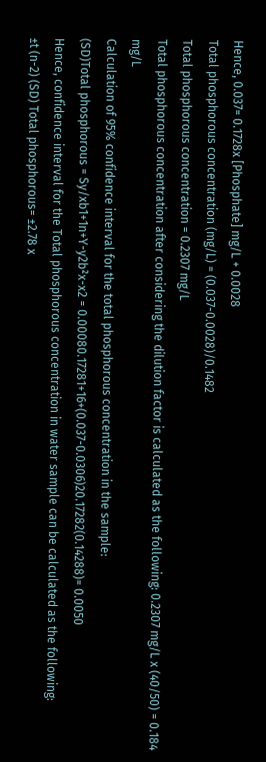Hence, 0.037= 0.1728x [Phosphate] mg/L + 0.0028
Total phosphorous concentration (mg/L) = (0.037-0.0028)/0.1482
Total phosphorous concentration = 0.2307 mg/L
Total phosphorous concentration after considering the dilution factor is calculated as the following: 0.2307 mg/L x (40/50) = 0.184 mg/L
Calculation of 95% confidence interval for the total phosphorous concentration in the sample:
(SD)Total phosphorous = Sy/xb1+1n+Y-y2b²x-x2 = 0.00080.17281+16+(0.037-0.0306)20.17282(0.14288)= 0.0050
Hence, confidence interval for the Total phosphorous concentration in water sample can be calculated as the following:
±t (n-2) (SD) Total phosphorous= ±2.78 x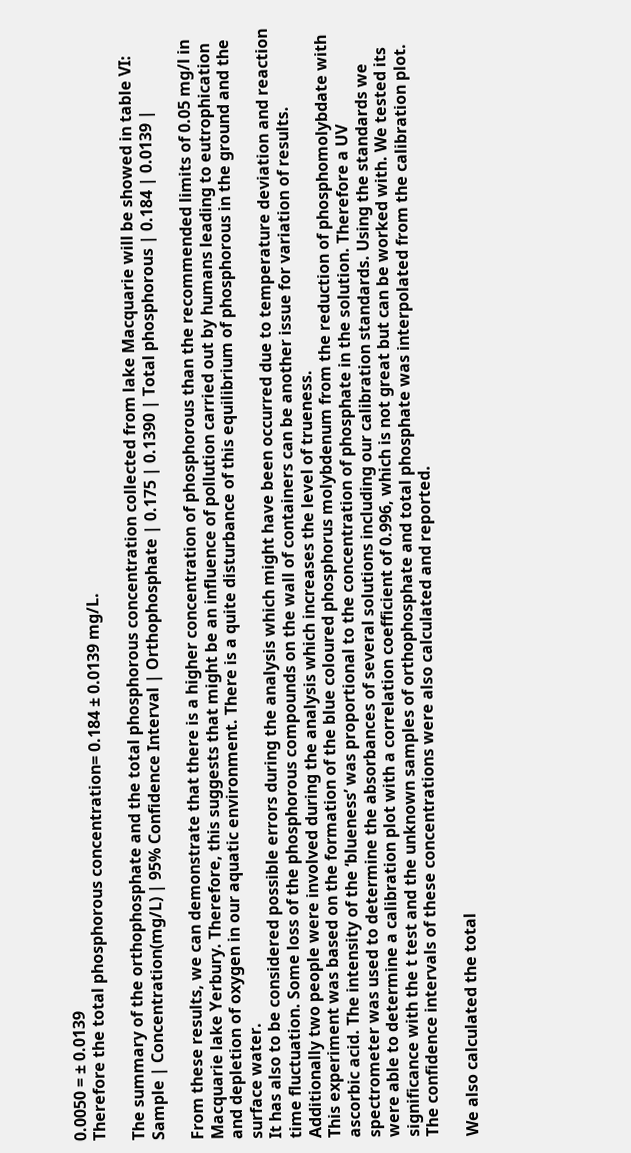0.0050 = ± 0.0139
Therefore the total phosphorous concentration= 0.184 ± 0.0139 mg/L.

The summary of the orthophosphate and the total phosphorous concentration collected from lake Macquarie will be showed in table VI: Sample | Concentration(mg/L) | 95% Confidence Interval | Orthophosphate | 0.175 | 0.1390 | Total phosphorous | 0.184 | 0.0139 |

From these results, we can demonstrate that there is a higher concentration of phosphorous than the recommended limits of 0.05 mg/l in Macquarie lake Yerbury. Therefore, this suggests that might be an influence of pollution carried out by humans leading to eutrophication and depletion of oxygen in our aquatic environment. There is a quite disturbance of this equilibrium of phosphorous in the ground and the surface water.
It has also to be considered possible errors during the analysis which might have been occurred due to temperature deviation and reaction time fluctuation. Some loss of the phosphorous compounds on the wall of containers can be another issue for variation of results. Additionally two people were involved during the analysis which increases the level of trueness.
This experiment was based on the formation of the blue coloured phosphorus molybdenum from the reduction of phosphomolybdate with ascorbic acid. The intensity of the ‘blueness’ was proportional to the concentration of phosphate in the solution. Therefore a UV spectrometer was used to determine the absorbances of several solutions including our calibration standards. Using the standards we were able to determine a calibration plot with a correlation coefficient of 0.996, which is not great but can be worked with. We tested its significance with the t test and the unknown samples of orthophosphate and total phosphate was interpolated from the calibration plot. The confidence intervals of these concentrations were also calculated and reported.

We also calculated the total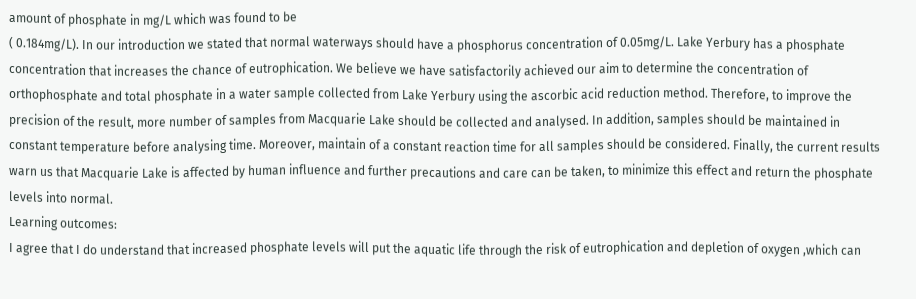amount of phosphate in mg/L which was found to be
( 0.184mg/L). In our introduction we stated that normal waterways should have a phosphorus concentration of 0.05mg/L. Lake Yerbury has a phosphate concentration that increases the chance of eutrophication. We believe we have satisfactorily achieved our aim to determine the concentration of orthophosphate and total phosphate in a water sample collected from Lake Yerbury using the ascorbic acid reduction method. Therefore, to improve the precision of the result, more number of samples from Macquarie Lake should be collected and analysed. In addition, samples should be maintained in constant temperature before analysing time. Moreover, maintain of a constant reaction time for all samples should be considered. Finally, the current results warn us that Macquarie Lake is affected by human influence and further precautions and care can be taken, to minimize this effect and return the phosphate levels into normal.
Learning outcomes:
I agree that I do understand that increased phosphate levels will put the aquatic life through the risk of eutrophication and depletion of oxygen ,which can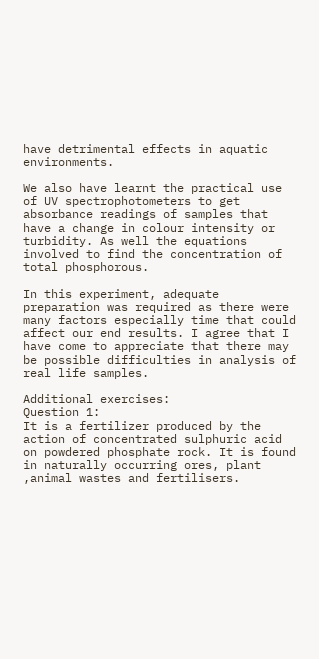have detrimental effects in aquatic environments.

We also have learnt the practical use of UV spectrophotometers to get absorbance readings of samples that have a change in colour intensity or turbidity. As well the equations involved to find the concentration of total phosphorous.

In this experiment, adequate preparation was required as there were many factors especially time that could affect our end results. I agree that I have come to appreciate that there may be possible difficulties in analysis of real life samples.

Additional exercises:
Question 1:
It is a fertilizer produced by the action of concentrated sulphuric acid on powdered phosphate rock. It is found in naturally occurring ores, plant ,animal wastes and fertilisers.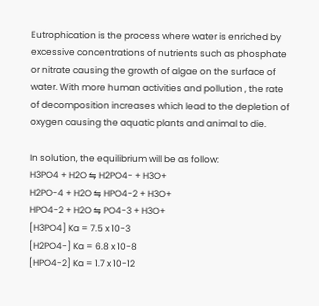Eutrophication is the process where water is enriched by excessive concentrations of nutrients such as phosphate or nitrate causing the growth of algae on the surface of water. With more human activities and pollution , the rate of decomposition increases which lead to the depletion of oxygen causing the aquatic plants and animal to die.

In solution, the equilibrium will be as follow:
H3PO4 + H2O ⇋ H2PO4- + H3O+
H2PO-4 + H2O ⇋ HPO4-2 + H3O+
HPO4-2 + H2O ⇋ PO4-3 + H3O+
[H3PO4] Ka = 7.5 x 10-3
[H2PO4-] Ka = 6.8 x 10-8
[HPO4-2] Ka = 1.7 x 10-12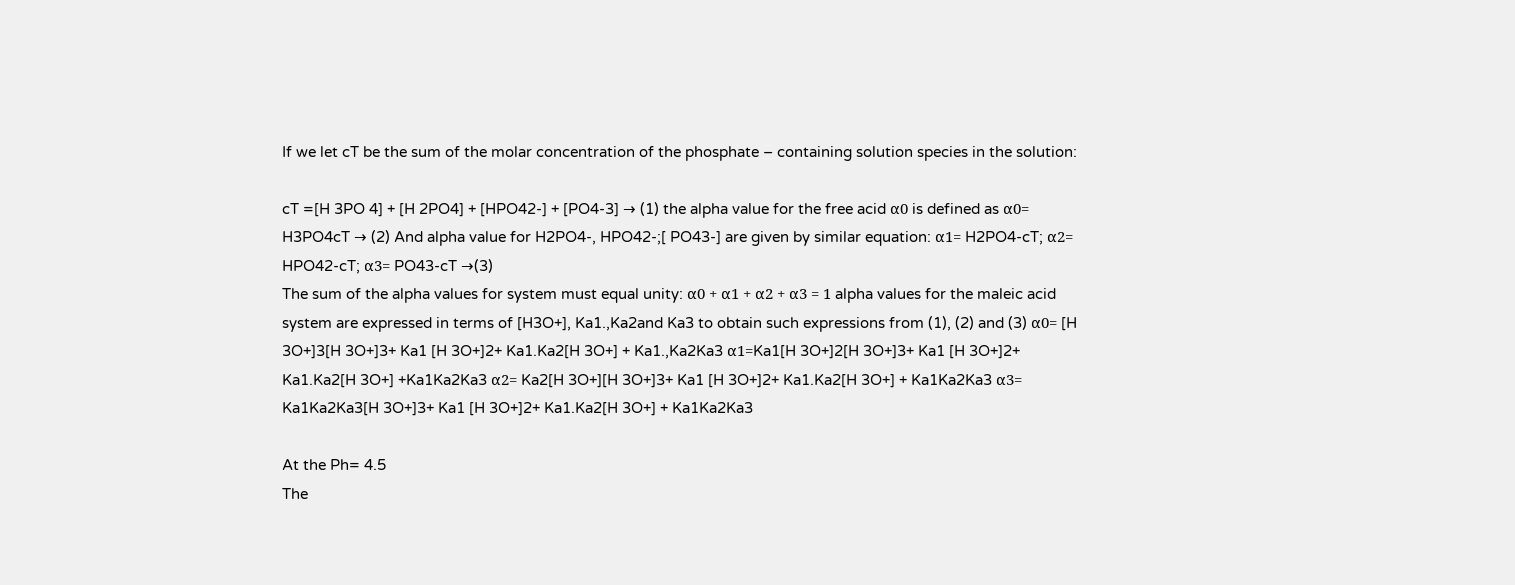If we let cT be the sum of the molar concentration of the phosphate – containing solution species in the solution:

cT =[H 3PO 4] + [H 2PO4] + [HPO42-] + [PO4-3] → (1) the alpha value for the free acid α0 is defined as α0= H3PO4cT → (2) And alpha value for H2PO4-, HPO42-;[ PO43-] are given by similar equation: α1= H2PO4-cT; α2= HPO42-cT; α3= PO43-cT →(3)
The sum of the alpha values for system must equal unity: α0 + α1 + α2 + α3 = 1 alpha values for the maleic acid system are expressed in terms of [H3O+], Ka1.,Ka2and Ka3 to obtain such expressions from (1), (2) and (3) α0= [H 3O+]3[H 3O+]3+ Ka1 [H 3O+]2+ Ka1.Ka2[H 3O+] + Ka1.,Ka2Ka3 α1=Ka1[H 3O+]2[H 3O+]3+ Ka1 [H 3O+]2+ Ka1.Ka2[H 3O+] +Ka1Ka2Ka3 α2= Ka2[H 3O+][H 3O+]3+ Ka1 [H 3O+]2+ Ka1.Ka2[H 3O+] + Ka1Ka2Ka3 α3= Ka1Ka2Ka3[H 3O+]3+ Ka1 [H 3O+]2+ Ka1.Ka2[H 3O+] + Ka1Ka2Ka3

At the Ph= 4.5
The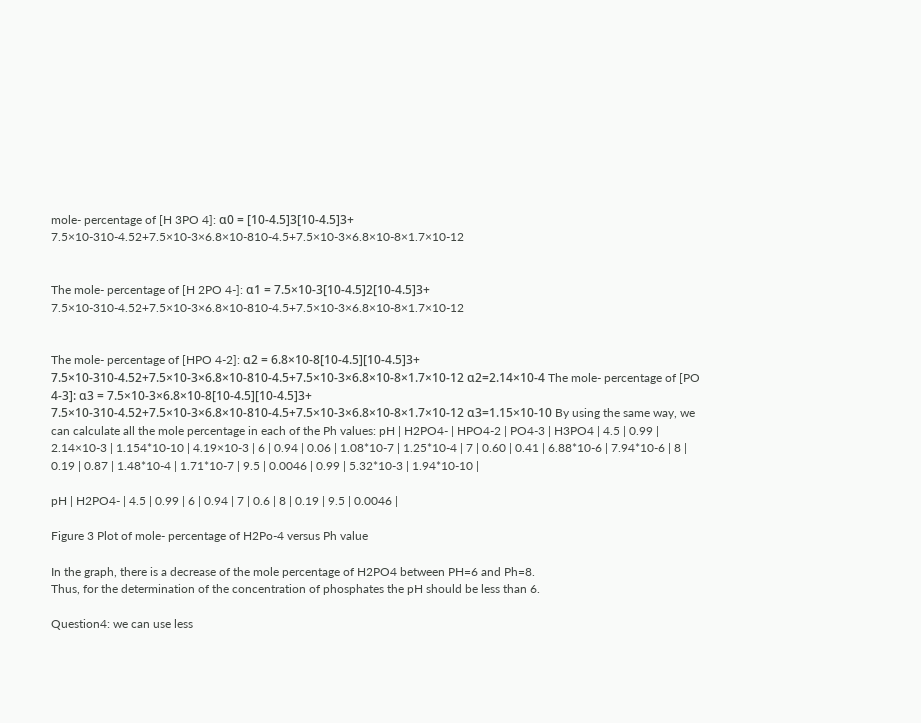mole- percentage of [H 3PO 4]: α0 = [10-4.5]3[10-4.5]3+ 7.5×10-310-4.52+7.5×10-3×6.8×10-810-4.5+7.5×10-3×6.8×10-8×1.7×10-12


The mole- percentage of [H 2PO 4-]: α1 = 7.5×10-3[10-4.5]2[10-4.5]3+ 7.5×10-310-4.52+7.5×10-3×6.8×10-810-4.5+7.5×10-3×6.8×10-8×1.7×10-12


The mole- percentage of [HPO 4-2]: α2 = 6.8×10-8[10-4.5][10-4.5]3+ 7.5×10-310-4.52+7.5×10-3×6.8×10-810-4.5+7.5×10-3×6.8×10-8×1.7×10-12 α2=2.14×10-4 The mole- percentage of [PO 4-3]: α3 = 7.5×10-3×6.8×10-8[10-4.5][10-4.5]3+ 7.5×10-310-4.52+7.5×10-3×6.8×10-810-4.5+7.5×10-3×6.8×10-8×1.7×10-12 α3=1.15×10-10 By using the same way, we can calculate all the mole percentage in each of the Ph values: pH | H2PO4- | HPO4-2 | PO4-3 | H3PO4 | 4.5 | 0.99 | 2.14×10-3 | 1.154*10-10 | 4.19×10-3 | 6 | 0.94 | 0.06 | 1.08*10-7 | 1.25*10-4 | 7 | 0.60 | 0.41 | 6.88*10-6 | 7.94*10-6 | 8 | 0.19 | 0.87 | 1.48*10-4 | 1.71*10-7 | 9.5 | 0.0046 | 0.99 | 5.32*10-3 | 1.94*10-10 |

pH | H2PO4- | 4.5 | 0.99 | 6 | 0.94 | 7 | 0.6 | 8 | 0.19 | 9.5 | 0.0046 |

Figure 3 Plot of mole- percentage of H2Po-4 versus Ph value

In the graph, there is a decrease of the mole percentage of H2PO4 between PH=6 and Ph=8.
Thus, for the determination of the concentration of phosphates the pH should be less than 6.

Question4: we can use less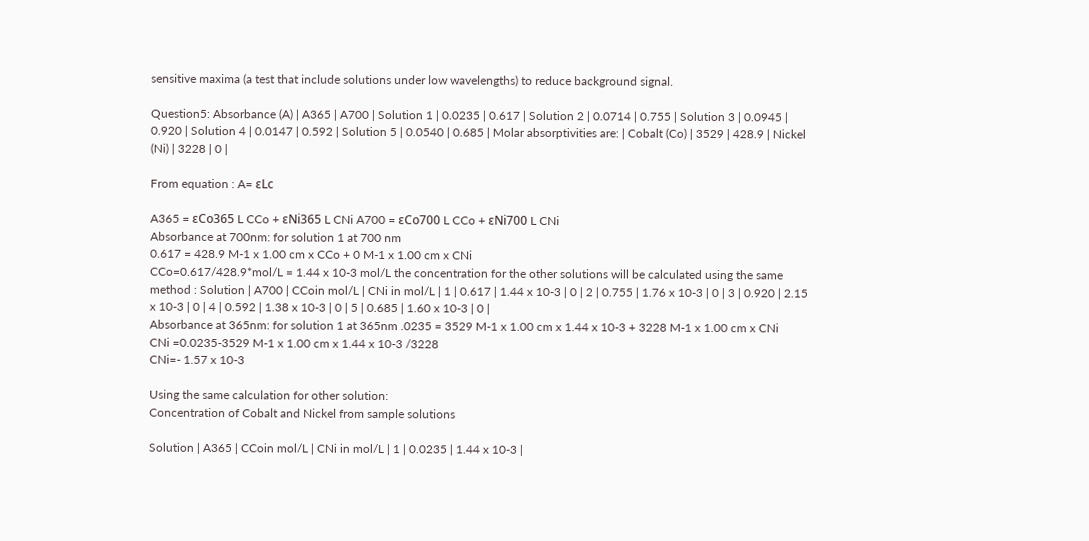sensitive maxima (a test that include solutions under low wavelengths) to reduce background signal.

Question5: Absorbance (A) | A365 | A700 | Solution 1 | 0.0235 | 0.617 | Solution 2 | 0.0714 | 0.755 | Solution 3 | 0.0945 | 0.920 | Solution 4 | 0.0147 | 0.592 | Solution 5 | 0.0540 | 0.685 | Molar absorptivities are: | Cobalt (Co) | 3529 | 428.9 | Nickel (Ni) | 3228 | 0 |

From equation : A= εLc

A365 = εCo365 L CCo + εNi365 L CNi A700 = εCo700 L CCo + εNi700 L CNi
Absorbance at 700nm: for solution 1 at 700 nm
0.617 = 428.9 M-1 x 1.00 cm x CCo + 0 M-1 x 1.00 cm x CNi
CCo=0.617/428.9*mol/L = 1.44 x 10-3 mol/L the concentration for the other solutions will be calculated using the same method : Solution | A700 | CCoin mol/L | CNi in mol/L | 1 | 0.617 | 1.44 x 10-3 | 0 | 2 | 0.755 | 1.76 x 10-3 | 0 | 3 | 0.920 | 2.15 x 10-3 | 0 | 4 | 0.592 | 1.38 x 10-3 | 0 | 5 | 0.685 | 1.60 x 10-3 | 0 |
Absorbance at 365nm: for solution 1 at 365nm .0235 = 3529 M-1 x 1.00 cm x 1.44 x 10-3 + 3228 M-1 x 1.00 cm x CNi
CNi =0.0235-3529 M-1 x 1.00 cm x 1.44 x 10-3 /3228
CNi=- 1.57 x 10-3

Using the same calculation for other solution:
Concentration of Cobalt and Nickel from sample solutions

Solution | A365 | CCoin mol/L | CNi in mol/L | 1 | 0.0235 | 1.44 x 10-3 |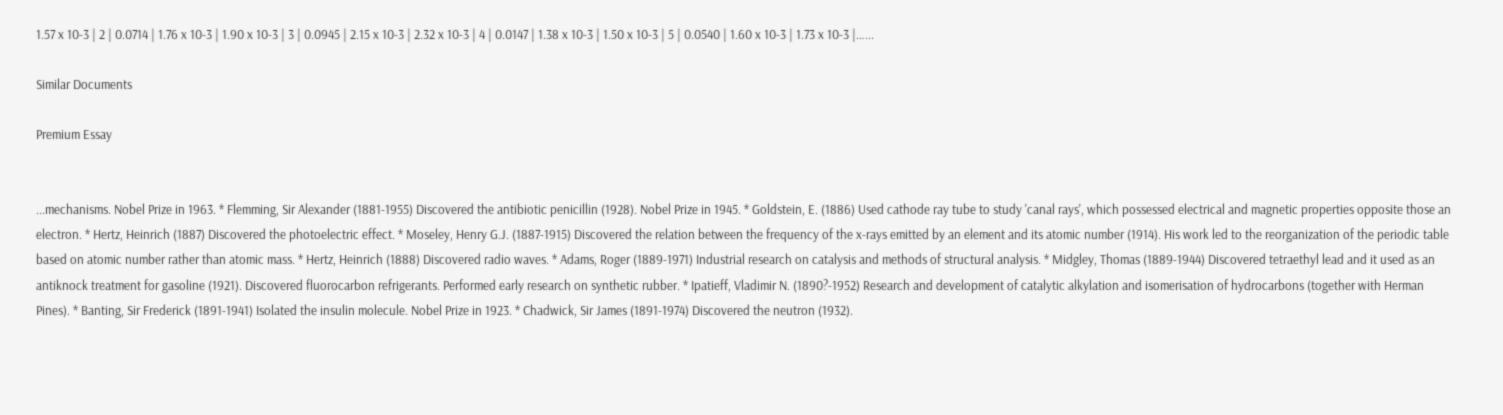1.57 x 10-3 | 2 | 0.0714 | 1.76 x 10-3 | 1.90 x 10-3 | 3 | 0.0945 | 2.15 x 10-3 | 2.32 x 10-3 | 4 | 0.0147 | 1.38 x 10-3 | 1.50 x 10-3 | 5 | 0.0540 | 1.60 x 10-3 | 1.73 x 10-3 |…...

Similar Documents

Premium Essay


...mechanisms. Nobel Prize in 1963. * Flemming, Sir Alexander (1881-1955) Discovered the antibiotic penicillin (1928). Nobel Prize in 1945. * Goldstein, E. (1886) Used cathode ray tube to study 'canal rays', which possessed electrical and magnetic properties opposite those an electron. * Hertz, Heinrich (1887) Discovered the photoelectric effect. * Moseley, Henry G.J. (1887-1915) Discovered the relation between the frequency of the x-rays emitted by an element and its atomic number (1914). His work led to the reorganization of the periodic table based on atomic number rather than atomic mass. * Hertz, Heinrich (1888) Discovered radio waves. * Adams, Roger (1889-1971) Industrial research on catalysis and methods of structural analysis. * Midgley, Thomas (1889-1944) Discovered tetraethyl lead and it used as an antiknock treatment for gasoline (1921). Discovered fluorocarbon refrigerants. Performed early research on synthetic rubber. * Ipatieff, Vladimir N. (1890?-1952) Research and development of catalytic alkylation and isomerisation of hydrocarbons (together with Herman Pines). * Banting, Sir Frederick (1891-1941) Isolated the insulin molecule. Nobel Prize in 1923. * Chadwick, Sir James (1891-1974) Discovered the neutron (1932).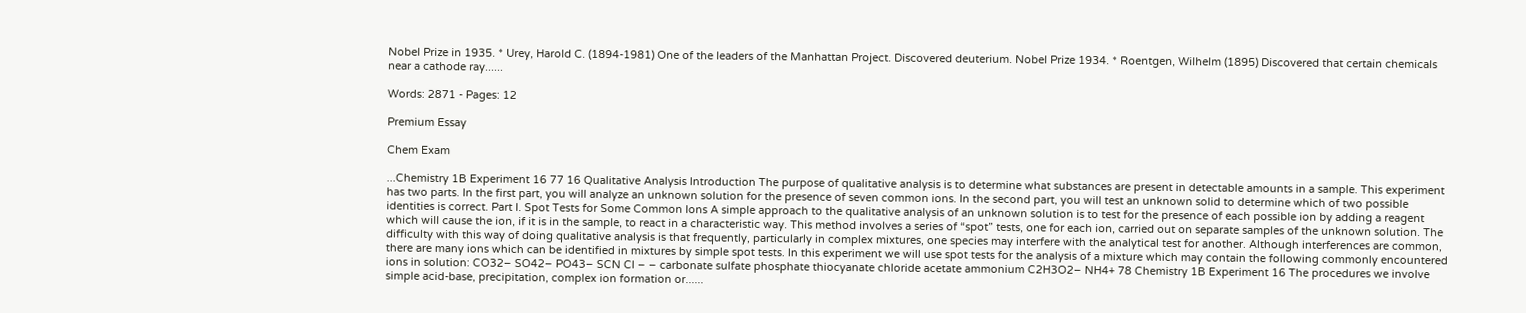Nobel Prize in 1935. * Urey, Harold C. (1894-1981) One of the leaders of the Manhattan Project. Discovered deuterium. Nobel Prize 1934. * Roentgen, Wilhelm (1895) Discovered that certain chemicals near a cathode ray......

Words: 2871 - Pages: 12

Premium Essay

Chem Exam

...Chemistry 1B Experiment 16 77 16 Qualitative Analysis Introduction The purpose of qualitative analysis is to determine what substances are present in detectable amounts in a sample. This experiment has two parts. In the first part, you will analyze an unknown solution for the presence of seven common ions. In the second part, you will test an unknown solid to determine which of two possible identities is correct. Part I. Spot Tests for Some Common Ions A simple approach to the qualitative analysis of an unknown solution is to test for the presence of each possible ion by adding a reagent which will cause the ion, if it is in the sample, to react in a characteristic way. This method involves a series of “spot” tests, one for each ion, carried out on separate samples of the unknown solution. The difficulty with this way of doing qualitative analysis is that frequently, particularly in complex mixtures, one species may interfere with the analytical test for another. Although interferences are common, there are many ions which can be identified in mixtures by simple spot tests. In this experiment we will use spot tests for the analysis of a mixture which may contain the following commonly encountered ions in solution: CO32– SO42– PO43– SCN Cl – – carbonate sulfate phosphate thiocyanate chloride acetate ammonium C2H3O2– NH4+ 78 Chemistry 1B Experiment 16 The procedures we involve simple acid-base, precipitation, complex ion formation or......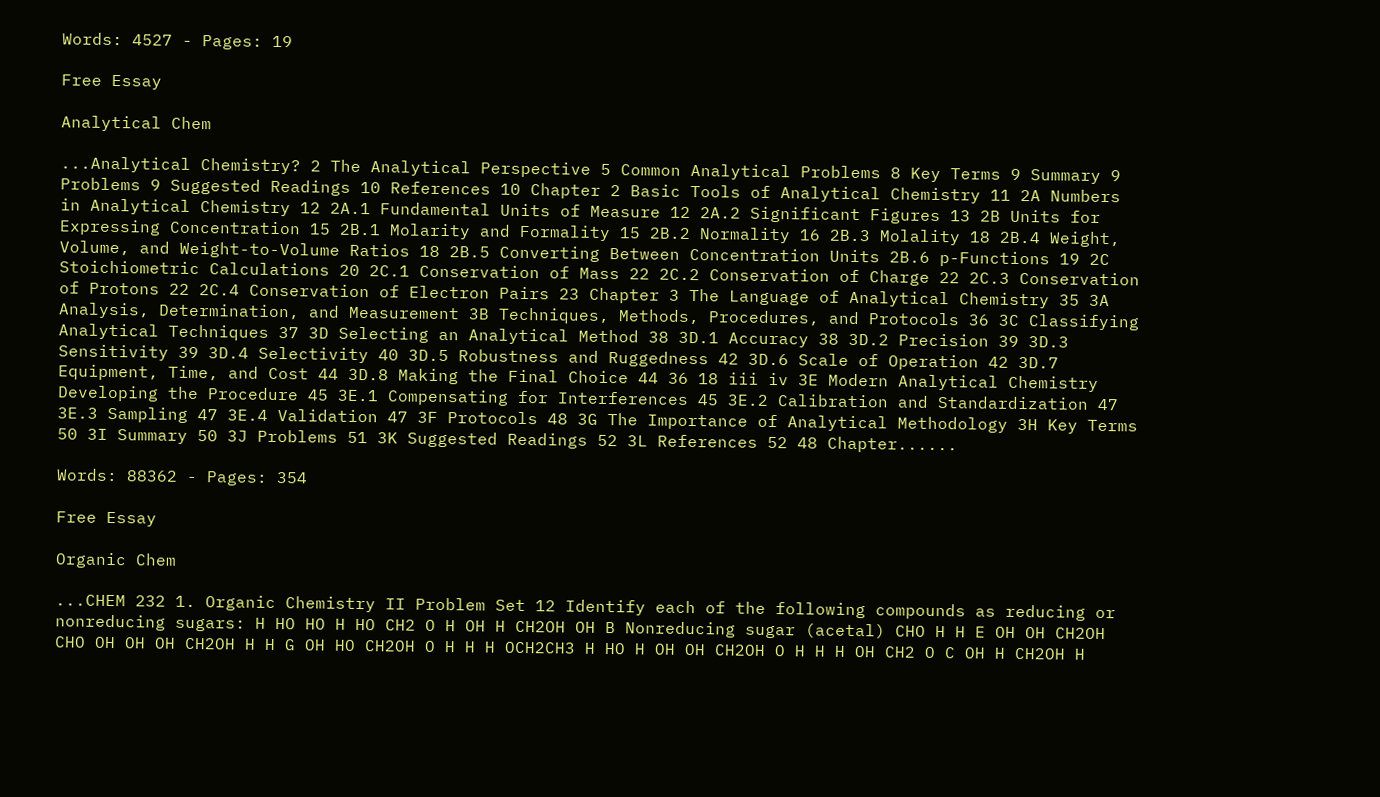Words: 4527 - Pages: 19

Free Essay

Analytical Chem

...Analytical Chemistry? 2 The Analytical Perspective 5 Common Analytical Problems 8 Key Terms 9 Summary 9 Problems 9 Suggested Readings 10 References 10 Chapter 2 Basic Tools of Analytical Chemistry 11 2A Numbers in Analytical Chemistry 12 2A.1 Fundamental Units of Measure 12 2A.2 Significant Figures 13 2B Units for Expressing Concentration 15 2B.1 Molarity and Formality 15 2B.2 Normality 16 2B.3 Molality 18 2B.4 Weight, Volume, and Weight-to-Volume Ratios 18 2B.5 Converting Between Concentration Units 2B.6 p-Functions 19 2C Stoichiometric Calculations 20 2C.1 Conservation of Mass 22 2C.2 Conservation of Charge 22 2C.3 Conservation of Protons 22 2C.4 Conservation of Electron Pairs 23 Chapter 3 The Language of Analytical Chemistry 35 3A Analysis, Determination, and Measurement 3B Techniques, Methods, Procedures, and Protocols 36 3C Classifying Analytical Techniques 37 3D Selecting an Analytical Method 38 3D.1 Accuracy 38 3D.2 Precision 39 3D.3 Sensitivity 39 3D.4 Selectivity 40 3D.5 Robustness and Ruggedness 42 3D.6 Scale of Operation 42 3D.7 Equipment, Time, and Cost 44 3D.8 Making the Final Choice 44 36 18 iii iv 3E Modern Analytical Chemistry Developing the Procedure 45 3E.1 Compensating for Interferences 45 3E.2 Calibration and Standardization 47 3E.3 Sampling 47 3E.4 Validation 47 3F Protocols 48 3G The Importance of Analytical Methodology 3H Key Terms 50 3I Summary 50 3J Problems 51 3K Suggested Readings 52 3L References 52 48 Chapter......

Words: 88362 - Pages: 354

Free Essay

Organic Chem

...CHEM 232 1. Organic Chemistry II Problem Set 12 Identify each of the following compounds as reducing or nonreducing sugars: H HO HO H HO CH2 O H OH H CH2OH OH B Nonreducing sugar (acetal) CHO H H E OH OH CH2OH CHO OH OH OH CH2OH H H G OH HO CH2OH O H H H OCH2CH3 H HO H OH OH CH2OH O H H H OH CH2 O C OH H CH2OH H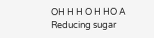OH H H O H HO A Reducing sugar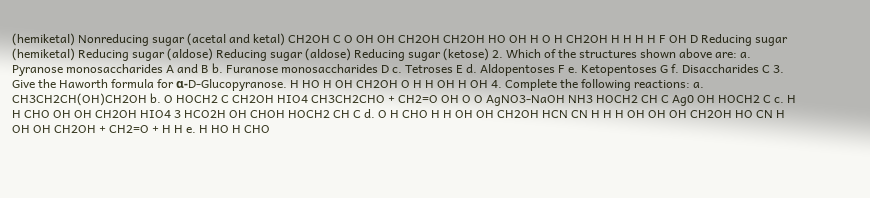(hemiketal) Nonreducing sugar (acetal and ketal) CH2OH C O OH OH CH2OH CH2OH HO OH H O H CH2OH H H H H F OH D Reducing sugar (hemiketal) Reducing sugar (aldose) Reducing sugar (aldose) Reducing sugar (ketose) 2. Which of the structures shown above are: a. Pyranose monosaccharides A and B b. Furanose monosaccharides D c. Tetroses E d. Aldopentoses F e. Ketopentoses G f. Disaccharides C 3. Give the Haworth formula for α-D-Glucopyranose. H HO H OH CH2OH O H H OH H OH 4. Complete the following reactions: a. CH3CH2CH(OH)CH2OH b. O HOCH2 C CH2OH HIO4 CH3CH2CHO + CH2=O OH O O AgNO3-NaOH NH3 HOCH2 CH C Ag0 OH HOCH2 C c. H H CHO OH OH CH2OH HIO4 3 HCO2H OH CHOH HOCH2 CH C d. O H CHO H H OH OH CH2OH HCN CN H H H OH OH OH CH2OH HO CN H OH OH CH2OH + CH2=O + H H e. H HO H CHO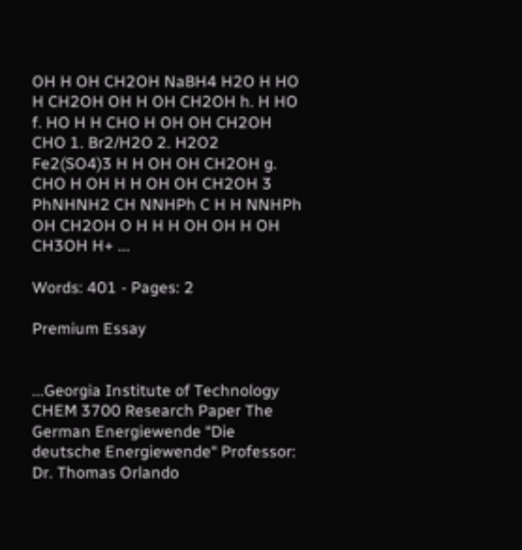OH H OH CH2OH NaBH4 H2O H HO H CH2OH OH H OH CH2OH h. H HO f. HO H H CHO H OH OH CH2OH CHO 1. Br2/H2O 2. H2O2 Fe2(SO4)3 H H OH OH CH2OH g. CHO H OH H H OH OH CH2OH 3 PhNHNH2 CH NNHPh C H H NNHPh OH CH2OH O H H H OH OH H OH CH3OH H+ ...

Words: 401 - Pages: 2

Premium Essay


...Georgia Institute of Technology CHEM 3700 Research Paper The German Energiewende “Die deutsche Energiewende“ Professor: Dr. Thomas Orlando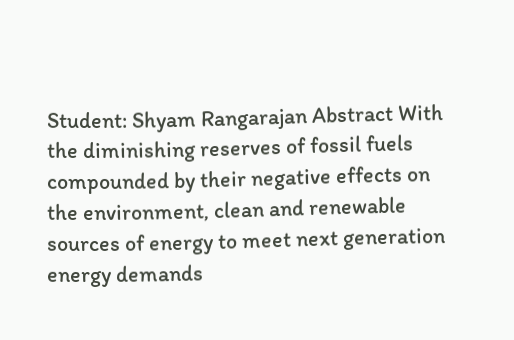Student: Shyam Rangarajan Abstract With the diminishing reserves of fossil fuels compounded by their negative effects on the environment, clean and renewable sources of energy to meet next generation energy demands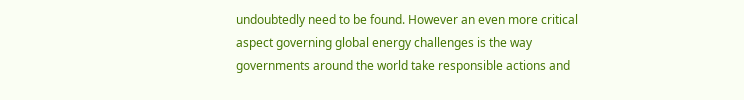undoubtedly need to be found. However an even more critical aspect governing global energy challenges is the way governments around the world take responsible actions and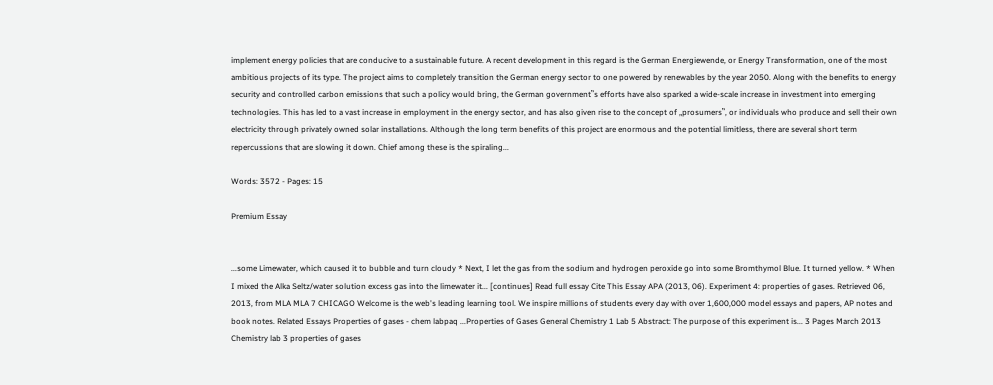implement energy policies that are conducive to a sustainable future. A recent development in this regard is the German Energiewende, or Energy Transformation, one of the most ambitious projects of its type. The project aims to completely transition the German energy sector to one powered by renewables by the year 2050. Along with the benefits to energy security and controlled carbon emissions that such a policy would bring, the German government‟s efforts have also sparked a wide-scale increase in investment into emerging technologies. This has led to a vast increase in employment in the energy sector, and has also given rise to the concept of „prosumers‟, or individuals who produce and sell their own electricity through privately owned solar installations. Although the long term benefits of this project are enormous and the potential limitless, there are several short term repercussions that are slowing it down. Chief among these is the spiraling...

Words: 3572 - Pages: 15

Premium Essay


...some Limewater, which caused it to bubble and turn cloudy * Next, I let the gas from the sodium and hydrogen peroxide go into some Bromthymol Blue. It turned yellow. * When I mixed the Alka Seltz/water solution excess gas into the limewater it... [continues] Read full essay Cite This Essay APA (2013, 06). Experiment 4: properties of gases. Retrieved 06, 2013, from MLA MLA 7 CHICAGO Welcome is the web's leading learning tool. We inspire millions of students every day with over 1,600,000 model essays and papers, AP notes and book notes. Related Essays Properties of gases - chem labpaq ...Properties of Gases General Chemistry 1 Lab 5 Abstract: The purpose of this experiment is... 3 Pages March 2013 Chemistry lab 3 properties of gases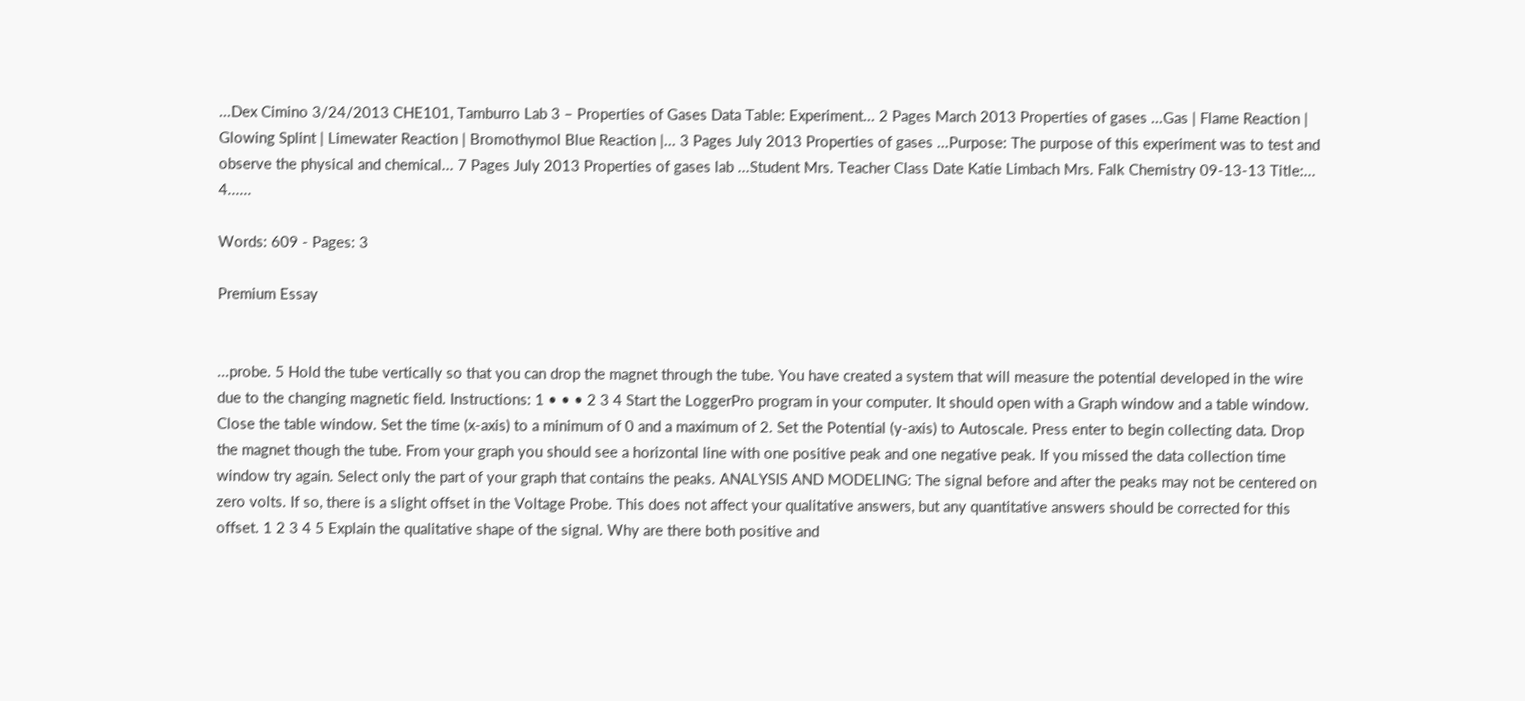...Dex Cimino 3/24/2013 CHE101, Tamburro Lab 3 – Properties of Gases Data Table: Experiment... 2 Pages March 2013 Properties of gases ...Gas | Flame Reaction | Glowing Splint | Limewater Reaction | Bromothymol Blue Reaction |... 3 Pages July 2013 Properties of gases ...Purpose: The purpose of this experiment was to test and observe the physical and chemical... 7 Pages July 2013 Properties of gases lab ...Student Mrs. Teacher Class Date Katie Limbach Mrs. Falk Chemistry 09-13-13 Title:... 4......

Words: 609 - Pages: 3

Premium Essay


...probe. 5 Hold the tube vertically so that you can drop the magnet through the tube. You have created a system that will measure the potential developed in the wire due to the changing magnetic field. Instructions: 1 • • • 2 3 4 Start the LoggerPro program in your computer. It should open with a Graph window and a table window. Close the table window. Set the time (x-axis) to a minimum of 0 and a maximum of 2. Set the Potential (y-axis) to Autoscale. Press enter to begin collecting data. Drop the magnet though the tube. From your graph you should see a horizontal line with one positive peak and one negative peak. If you missed the data collection time window try again. Select only the part of your graph that contains the peaks. ANALYSIS AND MODELING: The signal before and after the peaks may not be centered on zero volts. If so, there is a slight offset in the Voltage Probe. This does not affect your qualitative answers, but any quantitative answers should be corrected for this offset. 1 2 3 4 5 Explain the qualitative shape of the signal. Why are there both positive and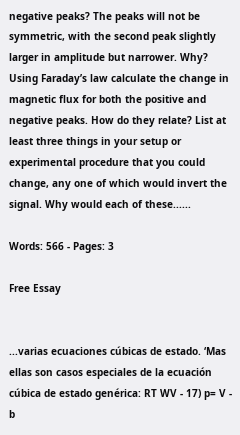negative peaks? The peaks will not be symmetric, with the second peak slightly larger in amplitude but narrower. Why? Using Faraday’s law calculate the change in magnetic flux for both the positive and negative peaks. How do they relate? List at least three things in your setup or experimental procedure that you could change, any one of which would invert the signal. Why would each of these......

Words: 566 - Pages: 3

Free Essay


...varias ecuaciones cúbicas de estado. ‘Mas ellas son casos especiales de la ecuación cúbica de estado genérica: RT WV - 17) p= V - b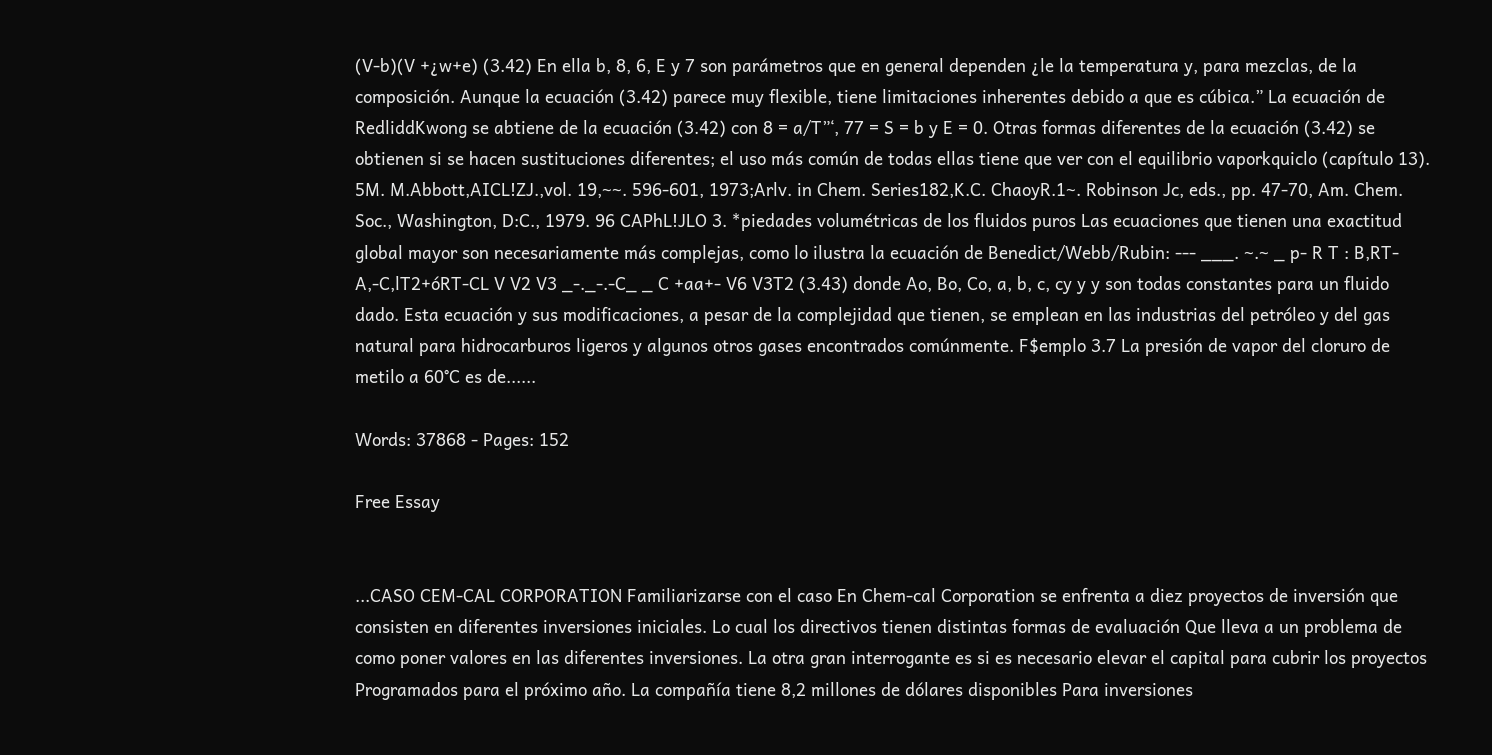(V-b)(V +¿w+e) (3.42) En ella b, 8, 6, E y 7 son parámetros que en general dependen ¿le la temperatura y, para mezclas, de la composición. Aunque la ecuación (3.42) parece muy flexible, tiene limitaciones inherentes debido a que es cúbica.” La ecuación de RedliddKwong se abtiene de la ecuación (3.42) con 8 = a/T”‘, 77 = S = b y E = 0. Otras formas diferentes de la ecuación (3.42) se obtienen si se hacen sustituciones diferentes; el uso más común de todas ellas tiene que ver con el equilibrio vaporkquiclo (capítulo 13). 5M. M.Abbott,AICL!ZJ.,vol. 19,~~. 596-601, 1973;Arlv. in Chem. Series182,K.C. ChaoyR.1~. Robinson Jc, eds., pp. 47-70, Am. Chem. Soc., Washington, D:C., 1979. 96 CAPhL!JLO 3. *piedades volumétricas de los fluidos puros Las ecuaciones que tienen una exactitud global mayor son necesariamente más complejas, como lo ilustra la ecuación de Benedict/Webb/Rubin: --- ___. ~.~ _ p- R T : B,RT-A,-C,lT2+óRT-CL V V2 V3 _-._-.-C_ _ C +aa+- V6 V3T2 (3.43) donde Ao, Bo, Co, a, b, c, cy y y son todas constantes para un fluido dado. Esta ecuación y sus modificaciones, a pesar de la complejidad que tienen, se emplean en las industrias del petróleo y del gas natural para hidrocarburos ligeros y algunos otros gases encontrados comúnmente. F$emplo 3.7 La presión de vapor del cloruro de metilo a 60°C es de......

Words: 37868 - Pages: 152

Free Essay


...CASO CEM-CAL CORPORATION Familiarizarse con el caso En Chem-cal Corporation se enfrenta a diez proyectos de inversión que consisten en diferentes inversiones iniciales. Lo cual los directivos tienen distintas formas de evaluación Que lleva a un problema de como poner valores en las diferentes inversiones. La otra gran interrogante es si es necesario elevar el capital para cubrir los proyectos Programados para el próximo año. La compañía tiene 8,2 millones de dólares disponibles Para inversiones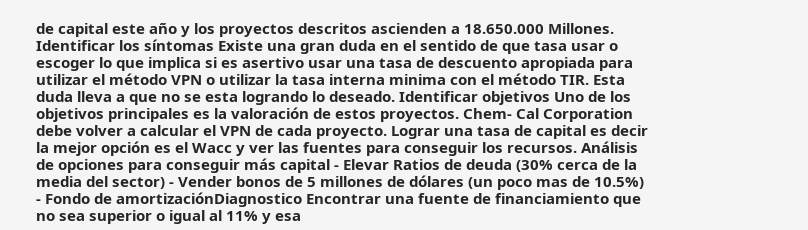de capital este año y los proyectos descritos ascienden a 18.650.000 Millones. Identificar los síntomas Existe una gran duda en el sentido de que tasa usar o escoger lo que implica si es asertivo usar una tasa de descuento apropiada para utilizar el método VPN o utilizar la tasa interna minima con el método TIR. Esta duda lleva a que no se esta logrando lo deseado. Identificar objetivos Uno de los objetivos principales es la valoración de estos proyectos. Chem- Cal Corporation debe volver a calcular el VPN de cada proyecto. Lograr una tasa de capital es decir la mejor opción es el Wacc y ver las fuentes para conseguir los recursos. Análisis de opciones para conseguir más capital - Elevar Ratios de deuda (30% cerca de la media del sector) - Vender bonos de 5 millones de dólares (un poco mas de 10.5%) - Fondo de amortizaciónDiagnostico Encontrar una fuente de financiamiento que no sea superior o igual al 11% y esa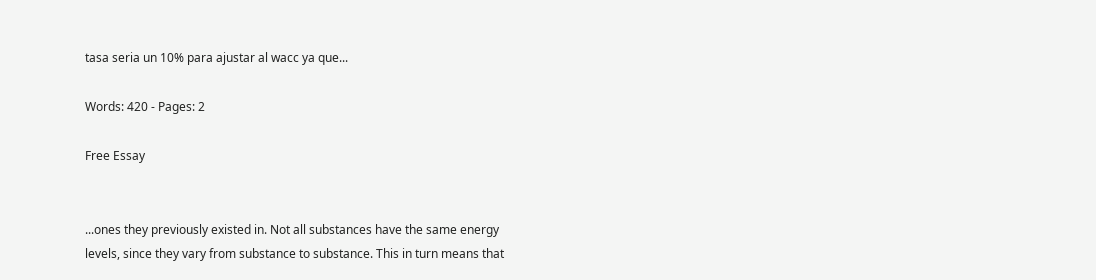tasa seria un 10% para ajustar al wacc ya que...

Words: 420 - Pages: 2

Free Essay


...ones they previously existed in. Not all substances have the same energy levels, since they vary from substance to substance. This in turn means that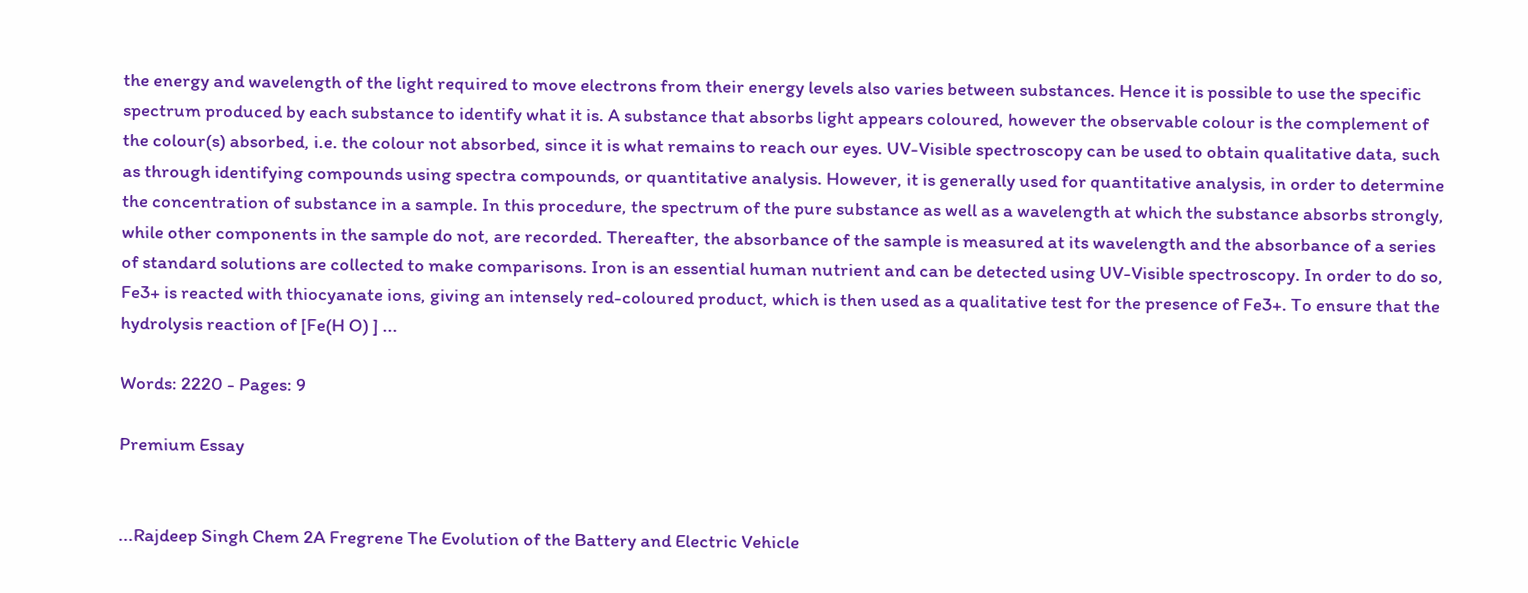the energy and wavelength of the light required to move electrons from their energy levels also varies between substances. Hence it is possible to use the specific spectrum produced by each substance to identify what it is. A substance that absorbs light appears coloured, however the observable colour is the complement of the colour(s) absorbed, i.e. the colour not absorbed, since it is what remains to reach our eyes. UV-Visible spectroscopy can be used to obtain qualitative data, such as through identifying compounds using spectra compounds, or quantitative analysis. However, it is generally used for quantitative analysis, in order to determine the concentration of substance in a sample. In this procedure, the spectrum of the pure substance as well as a wavelength at which the substance absorbs strongly, while other components in the sample do not, are recorded. Thereafter, the absorbance of the sample is measured at its wavelength and the absorbance of a series of standard solutions are collected to make comparisons. Iron is an essential human nutrient and can be detected using UV-Visible spectroscopy. In order to do so, Fe3+ is reacted with thiocyanate ions, giving an intensely red-coloured product, which is then used as a qualitative test for the presence of Fe3+. To ensure that the hydrolysis reaction of [Fe(H O) ] ...

Words: 2220 - Pages: 9

Premium Essay


...Rajdeep Singh Chem 2A Fregrene The Evolution of the Battery and Electric Vehicle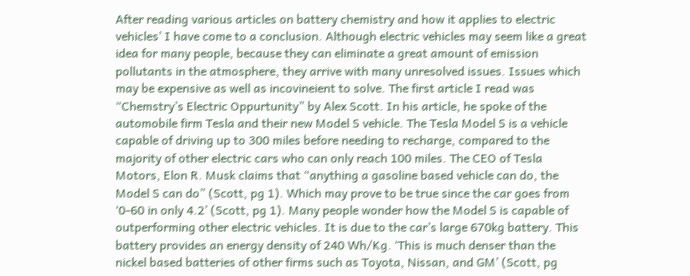After reading various articles on battery chemistry and how it applies to electric vehicles’ I have come to a conclusion. Although electric vehicles may seem like a great idea for many people, because they can eliminate a great amount of emission pollutants in the atmosphere, they arrive with many unresolved issues. Issues which may be expensive as well as incovineient to solve. The first article I read was “Chemstry’s Electric Oppurtunity” by Alex Scott. In his article, he spoke of the automobile firm Tesla and their new Model S vehicle. The Tesla Model S is a vehicle capable of driving up to 300 miles before needing to recharge, compared to the majority of other electric cars who can only reach 100 miles. The CEO of Tesla Motors, Elon R. Musk claims that “anything a gasoline based vehicle can do, the Model S can do” (Scott, pg 1). Which may prove to be true since the car goes from ‘0-60 in only 4.2’ (Scott, pg 1). Many people wonder how the Model S is capable of outperforming other electric vehicles. It is due to the car’s large 670kg battery. This battery provides an energy density of 240 Wh/Kg. ‘This is much denser than the nickel based batteries of other firms such as Toyota, Nissan, and GM’ (Scott, pg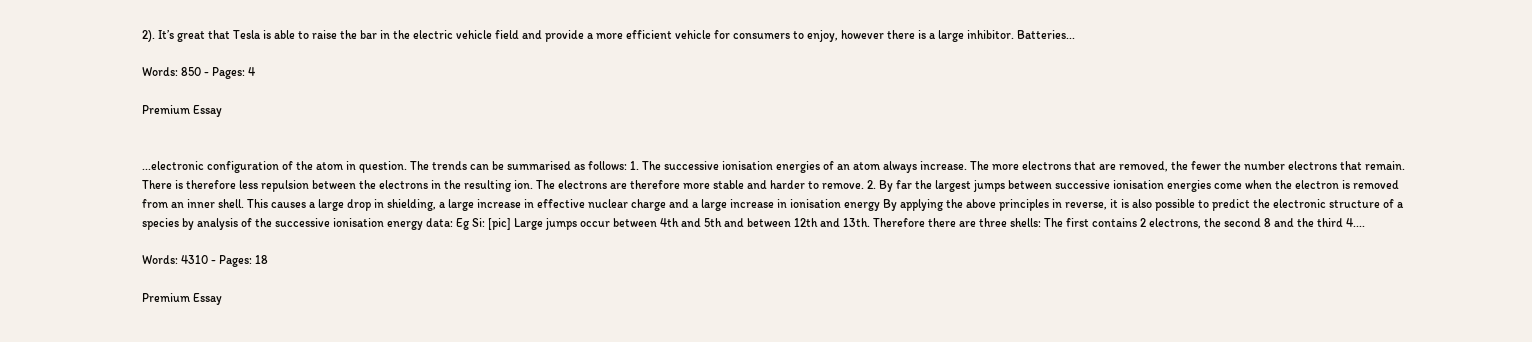2). It’s great that Tesla is able to raise the bar in the electric vehicle field and provide a more efficient vehicle for consumers to enjoy, however there is a large inhibitor. Batteries...

Words: 850 - Pages: 4

Premium Essay


...electronic configuration of the atom in question. The trends can be summarised as follows: 1. The successive ionisation energies of an atom always increase. The more electrons that are removed, the fewer the number electrons that remain. There is therefore less repulsion between the electrons in the resulting ion. The electrons are therefore more stable and harder to remove. 2. By far the largest jumps between successive ionisation energies come when the electron is removed from an inner shell. This causes a large drop in shielding, a large increase in effective nuclear charge and a large increase in ionisation energy By applying the above principles in reverse, it is also possible to predict the electronic structure of a species by analysis of the successive ionisation energy data: Eg Si: [pic] Large jumps occur between 4th and 5th and between 12th and 13th. Therefore there are three shells: The first contains 2 electrons, the second 8 and the third 4....

Words: 4310 - Pages: 18

Premium Essay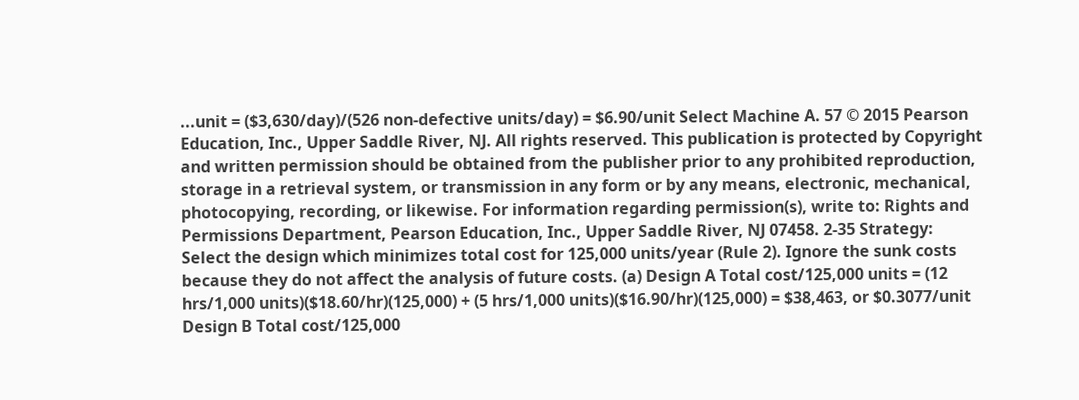...unit = ($3,630/day)/(526 non-defective units/day) = $6.90/unit Select Machine A. 57 © 2015 Pearson Education, Inc., Upper Saddle River, NJ. All rights reserved. This publication is protected by Copyright and written permission should be obtained from the publisher prior to any prohibited reproduction, storage in a retrieval system, or transmission in any form or by any means, electronic, mechanical, photocopying, recording, or likewise. For information regarding permission(s), write to: Rights and Permissions Department, Pearson Education, Inc., Upper Saddle River, NJ 07458. 2-35 Strategy: Select the design which minimizes total cost for 125,000 units/year (Rule 2). Ignore the sunk costs because they do not affect the analysis of future costs. (a) Design A Total cost/125,000 units = (12 hrs/1,000 units)($18.60/hr)(125,000) + (5 hrs/1,000 units)($16.90/hr)(125,000) = $38,463, or $0.3077/unit Design B Total cost/125,000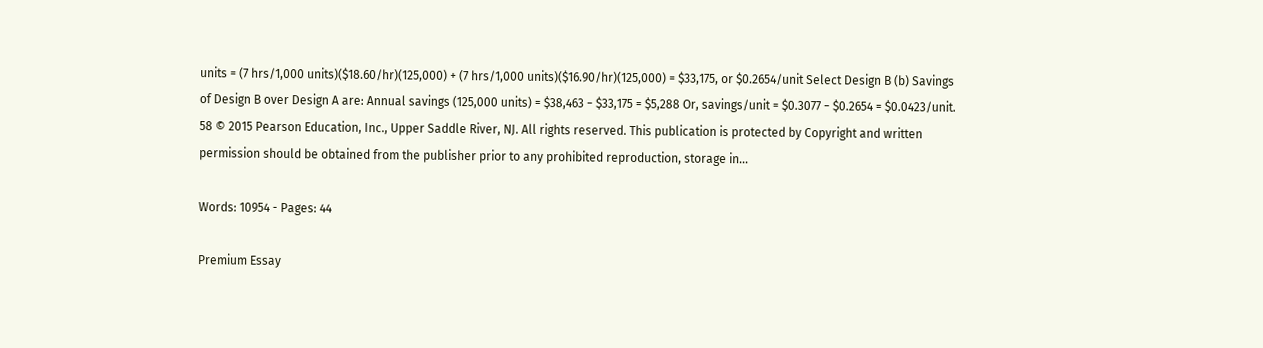units = (7 hrs/1,000 units)($18.60/hr)(125,000) + (7 hrs/1,000 units)($16.90/hr)(125,000) = $33,175, or $0.2654/unit Select Design B (b) Savings of Design B over Design A are: Annual savings (125,000 units) = $38,463 − $33,175 = $5,288 Or, savings/unit = $0.3077 − $0.2654 = $0.0423/unit. 58 © 2015 Pearson Education, Inc., Upper Saddle River, NJ. All rights reserved. This publication is protected by Copyright and written permission should be obtained from the publisher prior to any prohibited reproduction, storage in...

Words: 10954 - Pages: 44

Premium Essay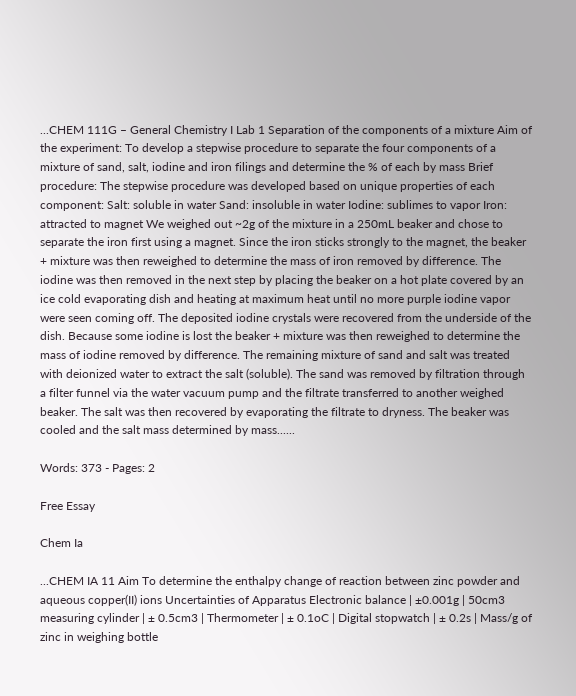...CHEM 111G – General Chemistry I Lab 1 Separation of the components of a mixture Aim of the experiment: To develop a stepwise procedure to separate the four components of a mixture of sand, salt, iodine and iron filings and determine the % of each by mass Brief procedure: The stepwise procedure was developed based on unique properties of each component: Salt: soluble in water Sand: insoluble in water Iodine: sublimes to vapor Iron: attracted to magnet We weighed out ~2g of the mixture in a 250mL beaker and chose to separate the iron first using a magnet. Since the iron sticks strongly to the magnet, the beaker + mixture was then reweighed to determine the mass of iron removed by difference. The iodine was then removed in the next step by placing the beaker on a hot plate covered by an ice cold evaporating dish and heating at maximum heat until no more purple iodine vapor were seen coming off. The deposited iodine crystals were recovered from the underside of the dish. Because some iodine is lost the beaker + mixture was then reweighed to determine the mass of iodine removed by difference. The remaining mixture of sand and salt was treated with deionized water to extract the salt (soluble). The sand was removed by filtration through a filter funnel via the water vacuum pump and the filtrate transferred to another weighed beaker. The salt was then recovered by evaporating the filtrate to dryness. The beaker was cooled and the salt mass determined by mass......

Words: 373 - Pages: 2

Free Essay

Chem Ia

...CHEM IA 11 Aim To determine the enthalpy change of reaction between zinc powder and aqueous copper(II) ions Uncertainties of Apparatus Electronic balance | ±0.001g | 50cm3 measuring cylinder | ± 0.5cm3 | Thermometer | ± 0.1oC | Digital stopwatch | ± 0.2s | Mass/g of zinc in weighing bottle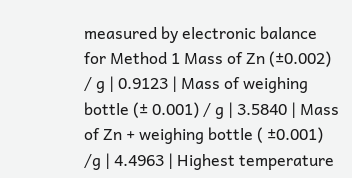measured by electronic balance for Method 1 Mass of Zn (±0.002) / g | 0.9123 | Mass of weighing bottle (± 0.001) / g | 3.5840 | Mass of Zn + weighing bottle ( ±0.001) /g | 4.4963 | Highest temperature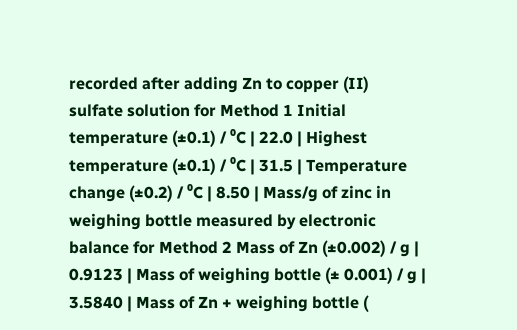recorded after adding Zn to copper (II) sulfate solution for Method 1 Initial temperature (±0.1) / ⁰C | 22.0 | Highest temperature (±0.1) / ⁰C | 31.5 | Temperature change (±0.2) / ⁰C | 8.50 | Mass/g of zinc in weighing bottle measured by electronic balance for Method 2 Mass of Zn (±0.002) / g | 0.9123 | Mass of weighing bottle (± 0.001) / g | 3.5840 | Mass of Zn + weighing bottle (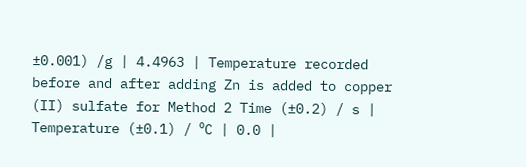±0.001) /g | 4.4963 | Temperature recorded before and after adding Zn is added to copper (II) sulfate for Method 2 Time (±0.2) / s | Temperature (±0.1) / ⁰C | 0.0 |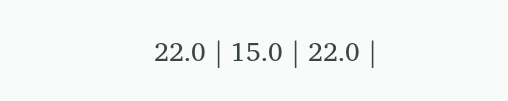22.0 | 15.0 | 22.0 |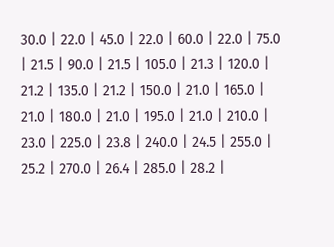30.0 | 22.0 | 45.0 | 22.0 | 60.0 | 22.0 | 75.0 | 21.5 | 90.0 | 21.5 | 105.0 | 21.3 | 120.0 | 21.2 | 135.0 | 21.2 | 150.0 | 21.0 | 165.0 | 21.0 | 180.0 | 21.0 | 195.0 | 21.0 | 210.0 | 23.0 | 225.0 | 23.8 | 240.0 | 24.5 | 255.0 | 25.2 | 270.0 | 26.4 | 285.0 | 28.2 |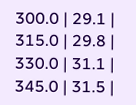300.0 | 29.1 | 315.0 | 29.8 | 330.0 | 31.1 | 345.0 | 31.5 |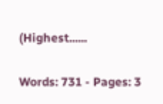(Highest......

Words: 731 - Pages: 3